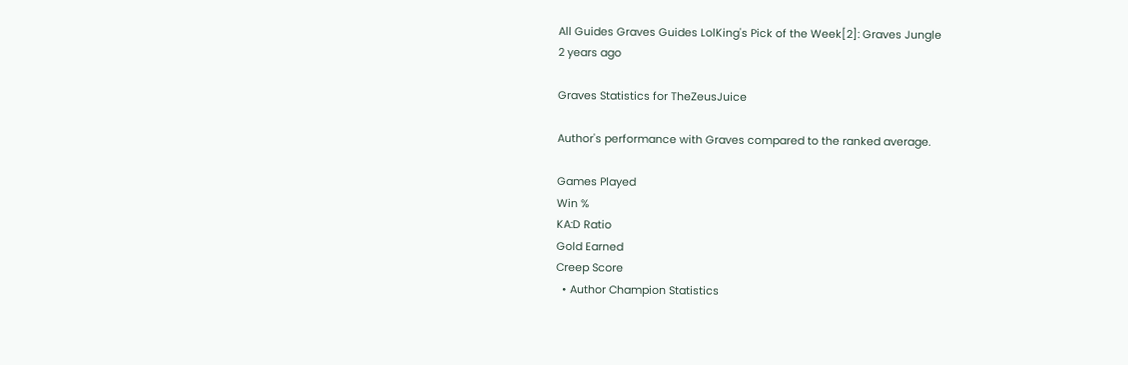All Guides Graves Guides LolKing's Pick of the Week[2]: Graves Jungle
2 years ago

Graves Statistics for TheZeusJuice

Author's performance with Graves compared to the ranked average.

Games Played
Win %
KA:D Ratio
Gold Earned
Creep Score
  • Author Champion Statistics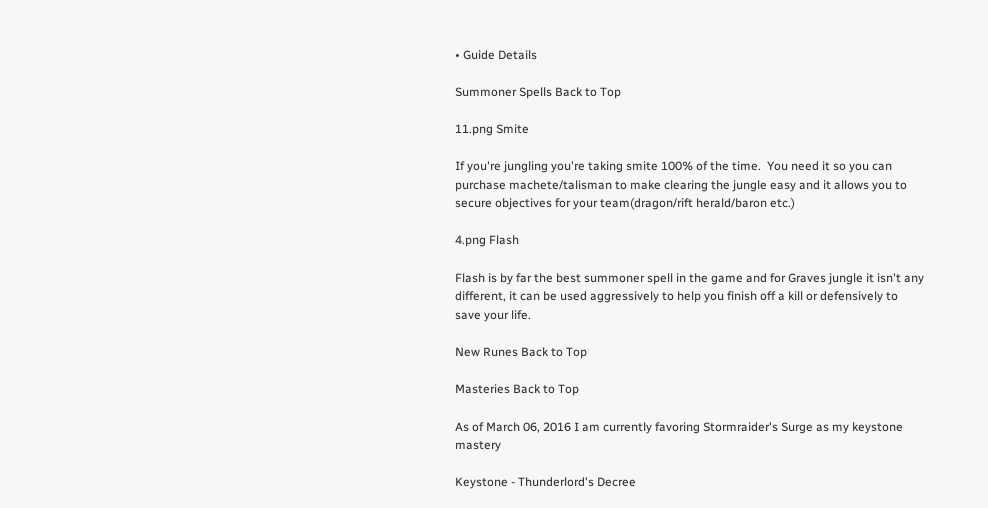• Guide Details

Summoner Spells Back to Top

11.png Smite

If you're jungling you're taking smite 100% of the time.  You need it so you can purchase machete/talisman to make clearing the jungle easy and it allows you to secure objectives for your team(dragon/rift herald/baron etc.)

4.png Flash

Flash is by far the best summoner spell in the game and for Graves jungle it isn't any different, it can be used aggressively to help you finish off a kill or defensively to save your life.

New Runes Back to Top

Masteries Back to Top

As of March 06, 2016 I am currently favoring Stormraider's Surge as my keystone mastery

Keystone - Thunderlord's Decree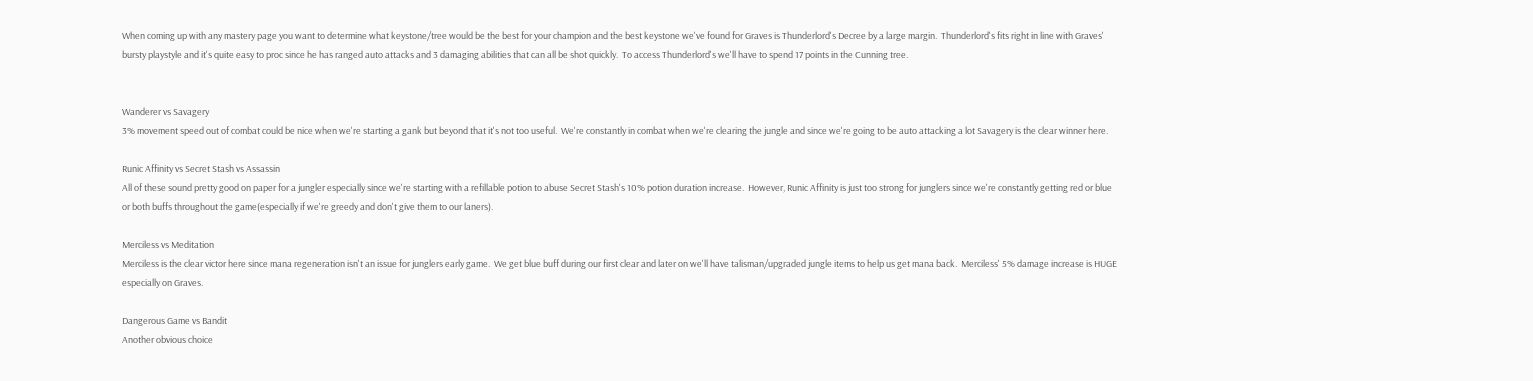When coming up with any mastery page you want to determine what keystone/tree would be the best for your champion and the best keystone we've found for Graves is Thunderlord's Decree by a large margin.  Thunderlord's fits right in line with Graves' bursty playstyle and it's quite easy to proc since he has ranged auto attacks and 3 damaging abilities that can all be shot quickly.  To access Thunderlord's we'll have to spend 17 points in the Cunning tree.


Wanderer vs Savagery
3% movement speed out of combat could be nice when we're starting a gank but beyond that it's not too useful.  We're constantly in combat when we're clearing the jungle and since we're going to be auto attacking a lot Savagery is the clear winner here.

Runic Affinity vs Secret Stash vs Assassin
All of these sound pretty good on paper for a jungler especially since we're starting with a refillable potion to abuse Secret Stash's 10% potion duration increase.  However, Runic Affinity is just too strong for junglers since we're constantly getting red or blue or both buffs throughout the game(especially if we're greedy and don't give them to our laners).

Merciless vs Meditation
Merciless is the clear victor here since mana regeneration isn't an issue for junglers early game.  We get blue buff during our first clear and later on we'll have talisman/upgraded jungle items to help us get mana back.  Merciless' 5% damage increase is HUGE especially on Graves.

Dangerous Game vs Bandit
Another obvious choice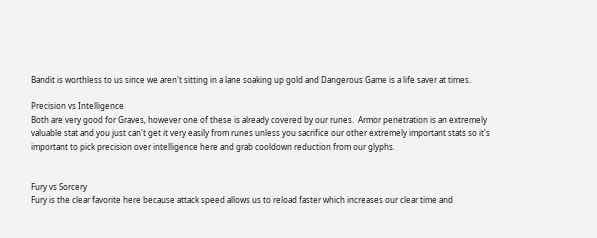Bandit is worthless to us since we aren't sitting in a lane soaking up gold and Dangerous Game is a life saver at times.

Precision vs Intelligence
Both are very good for Graves, however one of these is already covered by our runes.  Armor penetration is an extremely valuable stat and you just can't get it very easily from runes unless you sacrifice our other extremely important stats so it's important to pick precision over intelligence here and grab cooldown reduction from our glyphs.


Fury vs Sorcery
Fury is the clear favorite here because attack speed allows us to reload faster which increases our clear time and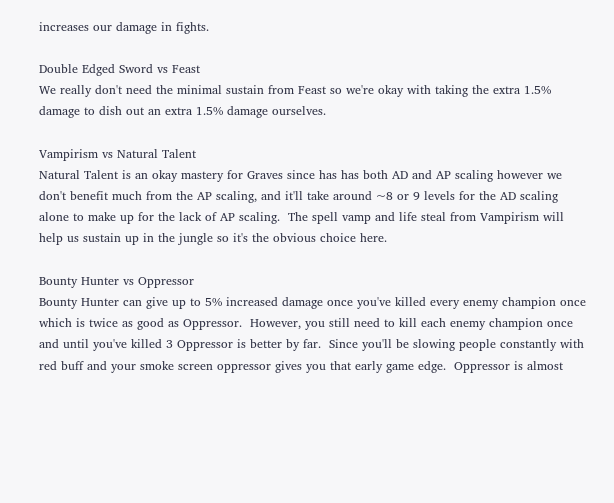increases our damage in fights.

Double Edged Sword vs Feast
We really don't need the minimal sustain from Feast so we're okay with taking the extra 1.5% damage to dish out an extra 1.5% damage ourselves.

Vampirism vs Natural Talent
Natural Talent is an okay mastery for Graves since has has both AD and AP scaling however we don't benefit much from the AP scaling, and it'll take around ~8 or 9 levels for the AD scaling alone to make up for the lack of AP scaling.  The spell vamp and life steal from Vampirism will help us sustain up in the jungle so it's the obvious choice here.

Bounty Hunter vs Oppressor
Bounty Hunter can give up to 5% increased damage once you've killed every enemy champion once which is twice as good as Oppressor.  However, you still need to kill each enemy champion once and until you've killed 3 Oppressor is better by far.  Since you'll be slowing people constantly with red buff and your smoke screen oppressor gives you that early game edge.  Oppressor is almost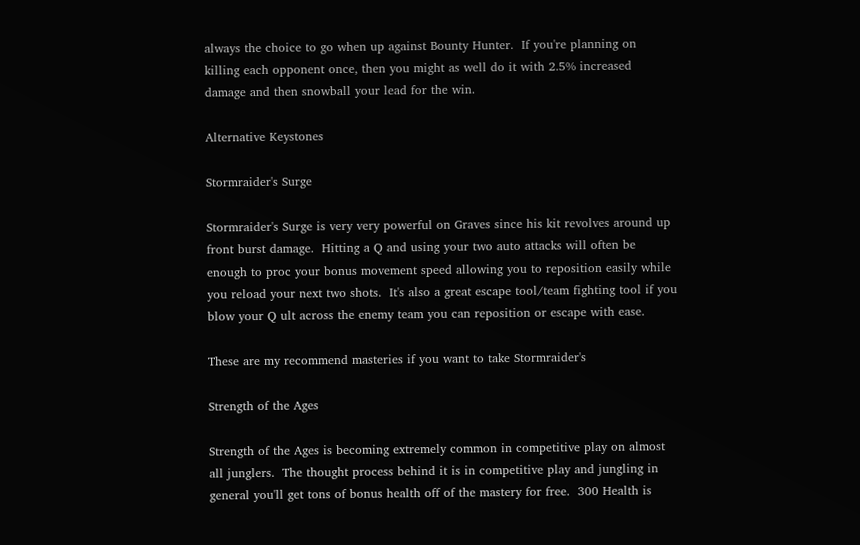always the choice to go when up against Bounty Hunter.  If you're planning on killing each opponent once, then you might as well do it with 2.5% increased damage and then snowball your lead for the win.

Alternative Keystones

Stormraider's Surge

Stormraider's Surge is very very powerful on Graves since his kit revolves around up front burst damage.  Hitting a Q and using your two auto attacks will often be enough to proc your bonus movement speed allowing you to reposition easily while you reload your next two shots.  It's also a great escape tool/team fighting tool if you blow your Q ult across the enemy team you can reposition or escape with ease.

These are my recommend masteries if you want to take Stormraider's

Strength of the Ages

Strength of the Ages is becoming extremely common in competitive play on almost all junglers.  The thought process behind it is in competitive play and jungling in general you'll get tons of bonus health off of the mastery for free.  300 Health is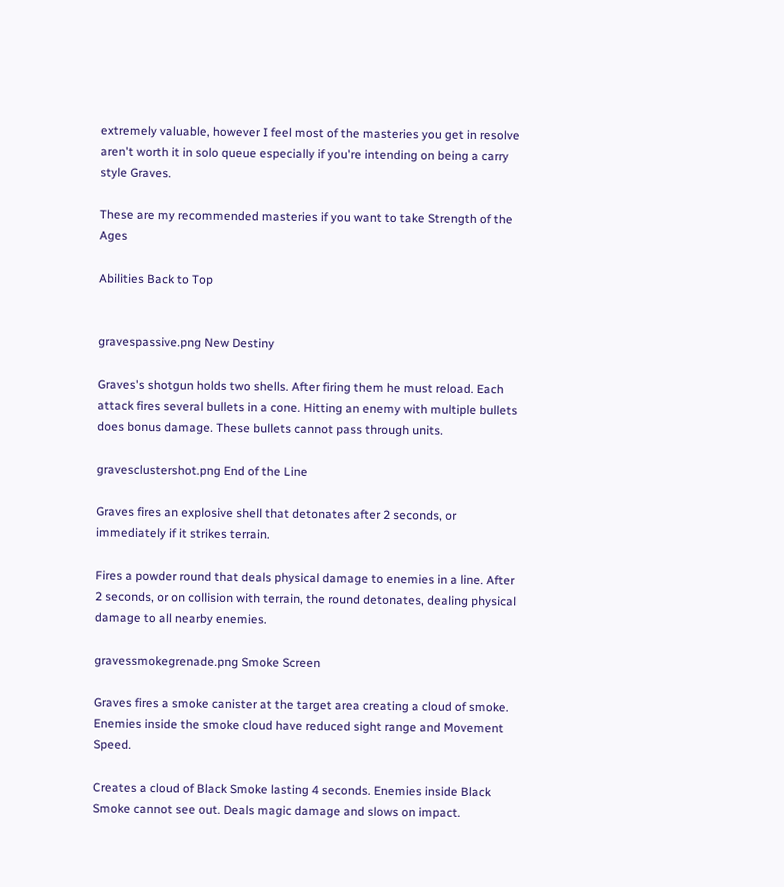extremely valuable, however I feel most of the masteries you get in resolve aren't worth it in solo queue especially if you're intending on being a carry style Graves.

These are my recommended masteries if you want to take Strength of the Ages

Abilities Back to Top


gravespassive.png New Destiny

Graves's shotgun holds two shells. After firing them he must reload. Each attack fires several bullets in a cone. Hitting an enemy with multiple bullets does bonus damage. These bullets cannot pass through units.

gravesclustershot.png End of the Line

Graves fires an explosive shell that detonates after 2 seconds, or immediately if it strikes terrain.

Fires a powder round that deals physical damage to enemies in a line. After 2 seconds, or on collision with terrain, the round detonates, dealing physical damage to all nearby enemies.

gravessmokegrenade.png Smoke Screen

Graves fires a smoke canister at the target area creating a cloud of smoke. Enemies inside the smoke cloud have reduced sight range and Movement Speed.

Creates a cloud of Black Smoke lasting 4 seconds. Enemies inside Black Smoke cannot see out. Deals magic damage and slows on impact.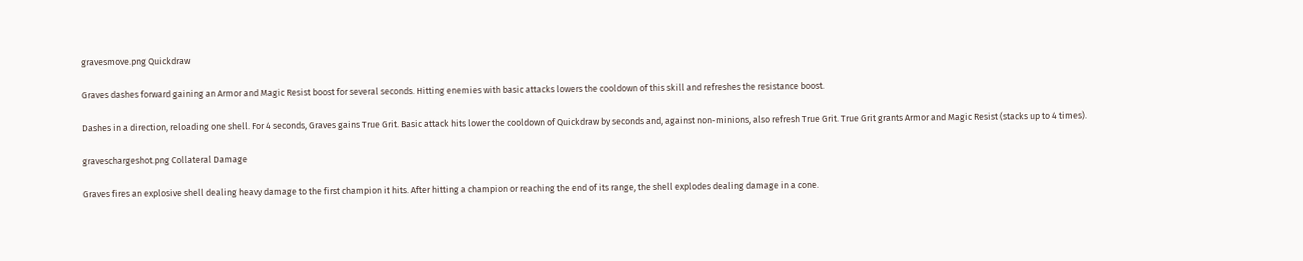gravesmove.png Quickdraw

Graves dashes forward gaining an Armor and Magic Resist boost for several seconds. Hitting enemies with basic attacks lowers the cooldown of this skill and refreshes the resistance boost.

Dashes in a direction, reloading one shell. For 4 seconds, Graves gains True Grit. Basic attack hits lower the cooldown of Quickdraw by seconds and, against non-minions, also refresh True Grit. True Grit grants Armor and Magic Resist (stacks up to 4 times).

graveschargeshot.png Collateral Damage

Graves fires an explosive shell dealing heavy damage to the first champion it hits. After hitting a champion or reaching the end of its range, the shell explodes dealing damage in a cone.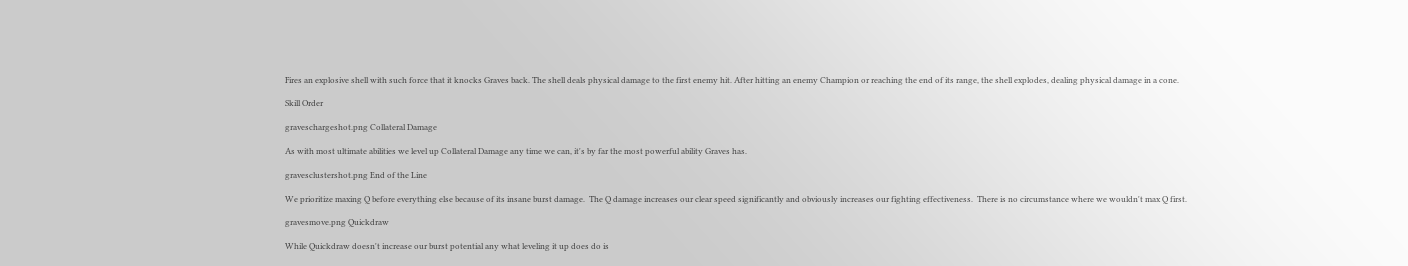Fires an explosive shell with such force that it knocks Graves back. The shell deals physical damage to the first enemy hit. After hitting an enemy Champion or reaching the end of its range, the shell explodes, dealing physical damage in a cone.

Skill Order

graveschargeshot.png Collateral Damage

As with most ultimate abilities we level up Collateral Damage any time we can, it's by far the most powerful ability Graves has.

gravesclustershot.png End of the Line

We prioritize maxing Q before everything else because of its insane burst damage.  The Q damage increases our clear speed significantly and obviously increases our fighting effectiveness.  There is no circumstance where we wouldn't max Q first.

gravesmove.png Quickdraw

While Quickdraw doesn't increase our burst potential any what leveling it up does do is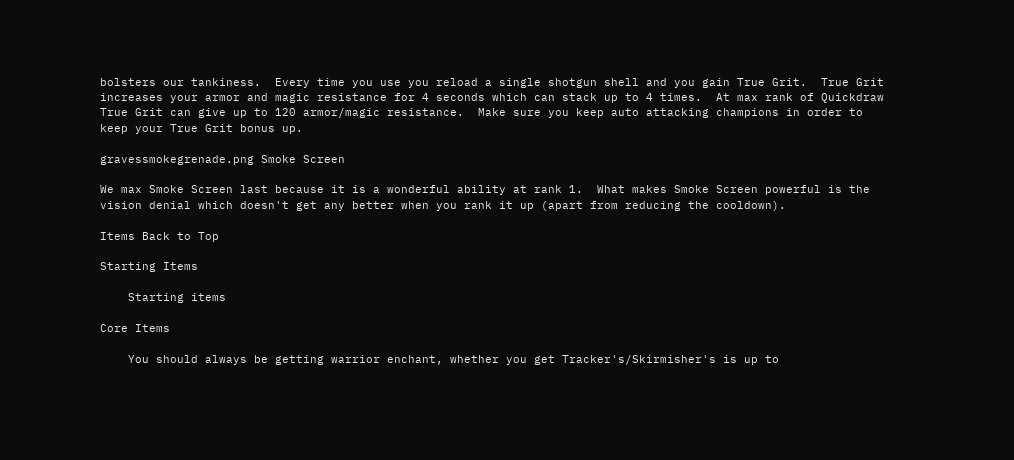bolsters our tankiness.  Every time you use you reload a single shotgun shell and you gain True Grit.  True Grit increases your armor and magic resistance for 4 seconds which can stack up to 4 times.  At max rank of Quickdraw True Grit can give up to 120 armor/magic resistance.  Make sure you keep auto attacking champions in order to keep your True Grit bonus up.

gravessmokegrenade.png Smoke Screen

We max Smoke Screen last because it is a wonderful ability at rank 1.  What makes Smoke Screen powerful is the vision denial which doesn't get any better when you rank it up (apart from reducing the cooldown).

Items Back to Top

Starting Items

    Starting items

Core Items

    You should always be getting warrior enchant, whether you get Tracker's/Skirmisher's is up to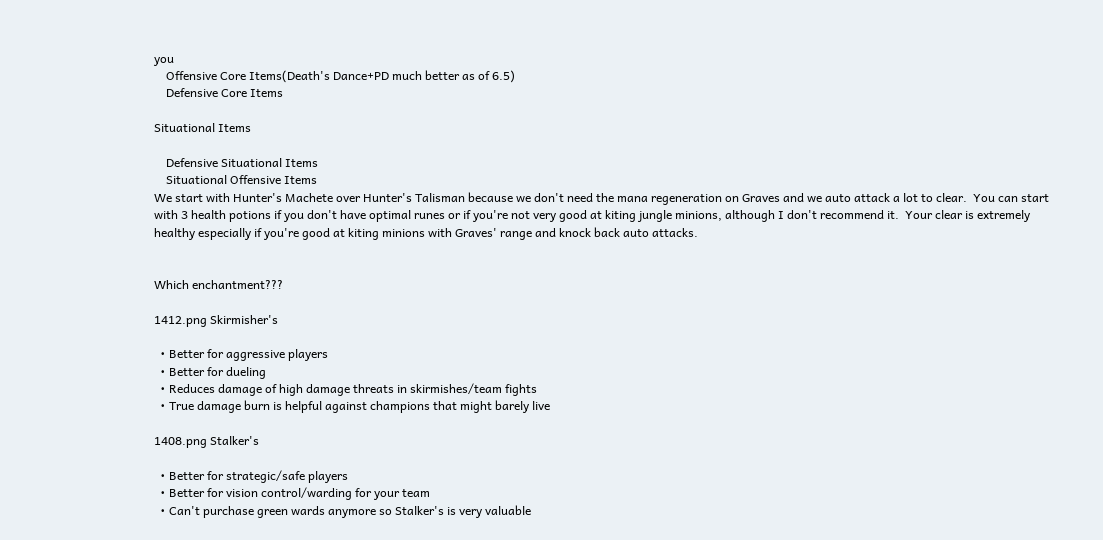you
    Offensive Core Items(Death's Dance+PD much better as of 6.5)
    Defensive Core Items

Situational Items

    Defensive Situational Items
    Situational Offensive Items
We start with Hunter's Machete over Hunter's Talisman because we don't need the mana regeneration on Graves and we auto attack a lot to clear.  You can start with 3 health potions if you don't have optimal runes or if you're not very good at kiting jungle minions, although I don't recommend it.  Your clear is extremely healthy especially if you're good at kiting minions with Graves' range and knock back auto attacks.


Which enchantment???

1412.png Skirmisher's

  • Better for aggressive players
  • Better for dueling
  • Reduces damage of high damage threats in skirmishes/team fights
  • True damage burn is helpful against champions that might barely live

1408.png Stalker's

  • Better for strategic/safe players
  • Better for vision control/warding for your team
  • Can't purchase green wards anymore so Stalker's is very valuable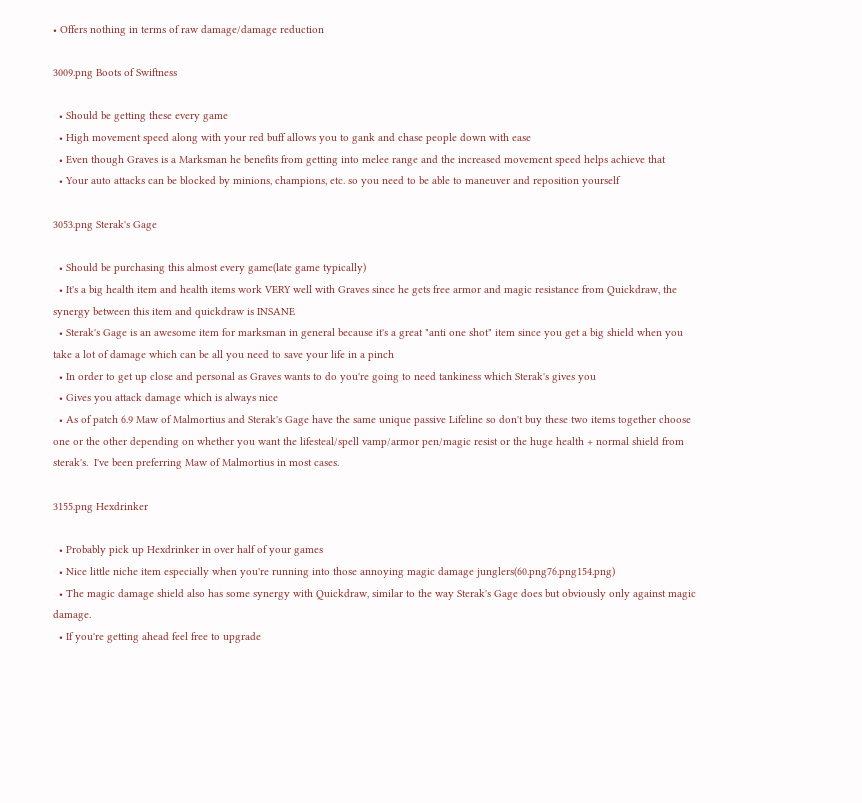• Offers nothing in terms of raw damage/damage reduction

3009.png Boots of Swiftness

  • Should be getting these every game
  • High movement speed along with your red buff allows you to gank and chase people down with ease
  • Even though Graves is a Marksman he benefits from getting into melee range and the increased movement speed helps achieve that
  • Your auto attacks can be blocked by minions, champions, etc. so you need to be able to maneuver and reposition yourself

3053.png Sterak's Gage

  • Should be purchasing this almost every game(late game typically)
  • It's a big health item and health items work VERY well with Graves since he gets free armor and magic resistance from Quickdraw, the synergy between this item and quickdraw is INSANE
  • Sterak's Gage is an awesome item for marksman in general because it's a great "anti one shot" item since you get a big shield when you take a lot of damage which can be all you need to save your life in a pinch
  • In order to get up close and personal as Graves wants to do you're going to need tankiness which Sterak's gives you
  • Gives you attack damage which is always nice
  • As of patch 6.9 Maw of Malmortius and Sterak's Gage have the same unique passive Lifeline so don't buy these two items together choose one or the other depending on whether you want the lifesteal/spell vamp/armor pen/magic resist or the huge health + normal shield from sterak's.  I've been preferring Maw of Malmortius in most cases.

3155.png Hexdrinker

  • Probably pick up Hexdrinker in over half of your games
  • Nice little niche item especially when you're running into those annoying magic damage junglers(60.png76.png154.png)
  • The magic damage shield also has some synergy with Quickdraw, similar to the way Sterak's Gage does but obviously only against magic damage.
  • If you're getting ahead feel free to upgrade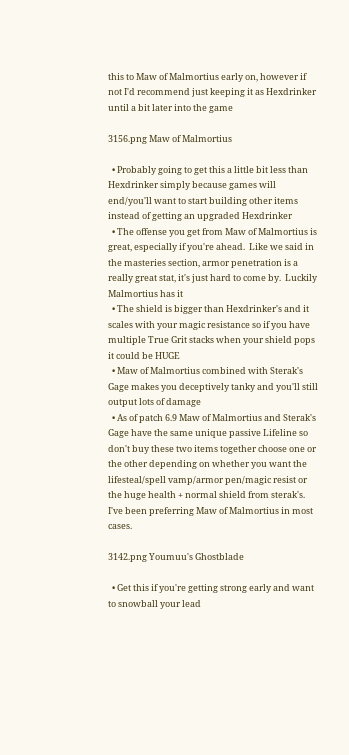this to Maw of Malmortius early on, however if not I'd recommend just keeping it as Hexdrinker until a bit later into the game

3156.png Maw of Malmortius

  • Probably going to get this a little bit less than Hexdrinker simply because games will end/you'll want to start building other items instead of getting an upgraded Hexdrinker
  • The offense you get from Maw of Malmortius is great, especially if you're ahead.  Like we said in the masteries section, armor penetration is a really great stat, it's just hard to come by.  Luckily Malmortius has it
  • The shield is bigger than Hexdrinker's and it scales with your magic resistance so if you have multiple True Grit stacks when your shield pops it could be HUGE
  • Maw of Malmortius combined with Sterak's Gage makes you deceptively tanky and you'll still output lots of damage
  • As of patch 6.9 Maw of Malmortius and Sterak's Gage have the same unique passive Lifeline so don't buy these two items together choose one or the other depending on whether you want the lifesteal/spell vamp/armor pen/magic resist or the huge health + normal shield from sterak's.  I've been preferring Maw of Malmortius in most cases.

3142.png Youmuu's Ghostblade

  • Get this if you're getting strong early and want to snowball your lead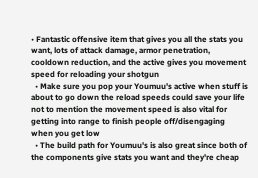• Fantastic offensive item that gives you all the stats you want, lots of attack damage, armor penetration, cooldown reduction, and the active gives you movement speed for reloading your shotgun
  • Make sure you pop your Youmuu's active when stuff is about to go down the reload speeds could save your life not to mention the movement speed is also vital for getting into range to finish people off/disengaging when you get low
  • The build path for Youmuu's is also great since both of the components give stats you want and they're cheap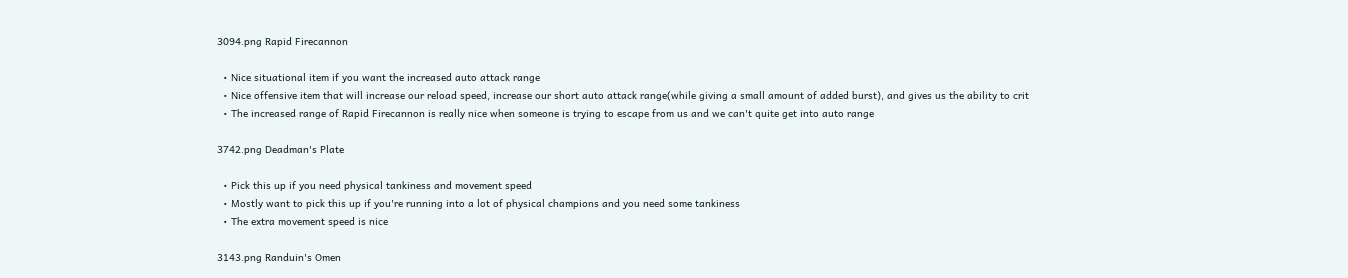3094.png Rapid Firecannon

  • Nice situational item if you want the increased auto attack range
  • Nice offensive item that will increase our reload speed, increase our short auto attack range(while giving a small amount of added burst), and gives us the ability to crit
  • The increased range of Rapid Firecannon is really nice when someone is trying to escape from us and we can't quite get into auto range

3742.png Deadman's Plate

  • Pick this up if you need physical tankiness and movement speed
  • Mostly want to pick this up if you're running into a lot of physical champions and you need some tankiness
  • The extra movement speed is nice

3143.png Randuin's Omen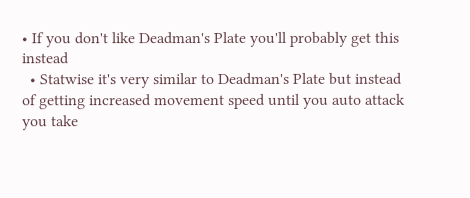• If you don't like Deadman's Plate you'll probably get this instead
  • Statwise it's very similar to Deadman's Plate but instead of getting increased movement speed until you auto attack you take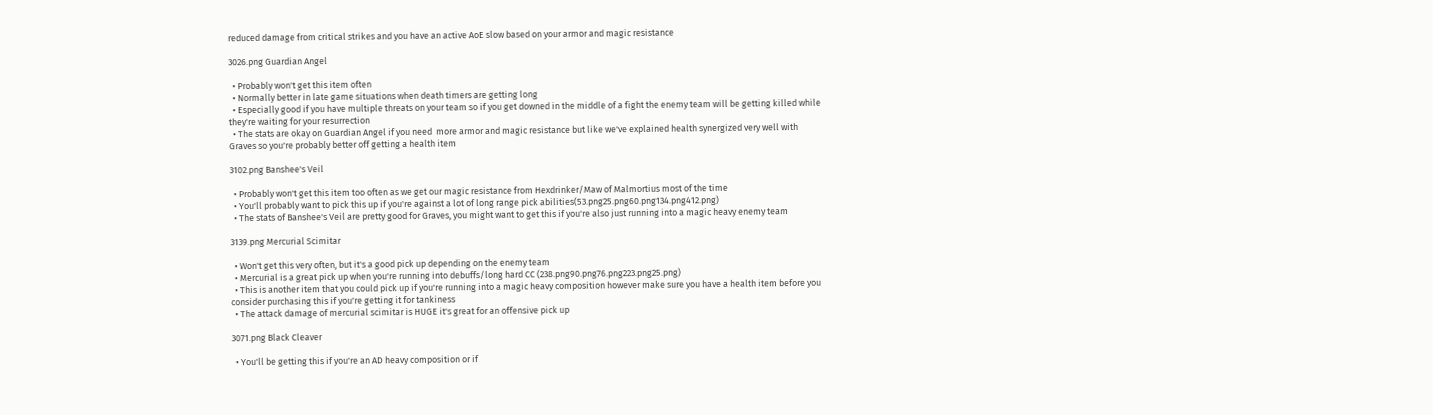reduced damage from critical strikes and you have an active AoE slow based on your armor and magic resistance

3026.png Guardian Angel

  • Probably won't get this item often
  • Normally better in late game situations when death timers are getting long
  • Especially good if you have multiple threats on your team so if you get downed in the middle of a fight the enemy team will be getting killed while they're waiting for your resurrection
  • The stats are okay on Guardian Angel if you need  more armor and magic resistance but like we've explained health synergized very well with Graves so you're probably better off getting a health item

3102.png Banshee's Veil

  • Probably won't get this item too often as we get our magic resistance from Hexdrinker/Maw of Malmortius most of the time
  • You'll probably want to pick this up if you're against a lot of long range pick abilities(53.png25.png60.png134.png412.png)
  • The stats of Banshee's Veil are pretty good for Graves, you might want to get this if you're also just running into a magic heavy enemy team

3139.png Mercurial Scimitar

  • Won't get this very often, but it's a good pick up depending on the enemy team
  • Mercurial is a great pick up when you're running into debuffs/long hard CC (238.png90.png76.png223.png25.png)
  • This is another item that you could pick up if you're running into a magic heavy composition however make sure you have a health item before you consider purchasing this if you're getting it for tankiness
  • The attack damage of mercurial scimitar is HUGE it's great for an offensive pick up

3071.png Black Cleaver

  • You'll be getting this if you're an AD heavy composition or if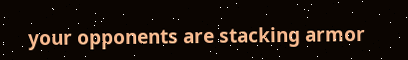your opponents are stacking armor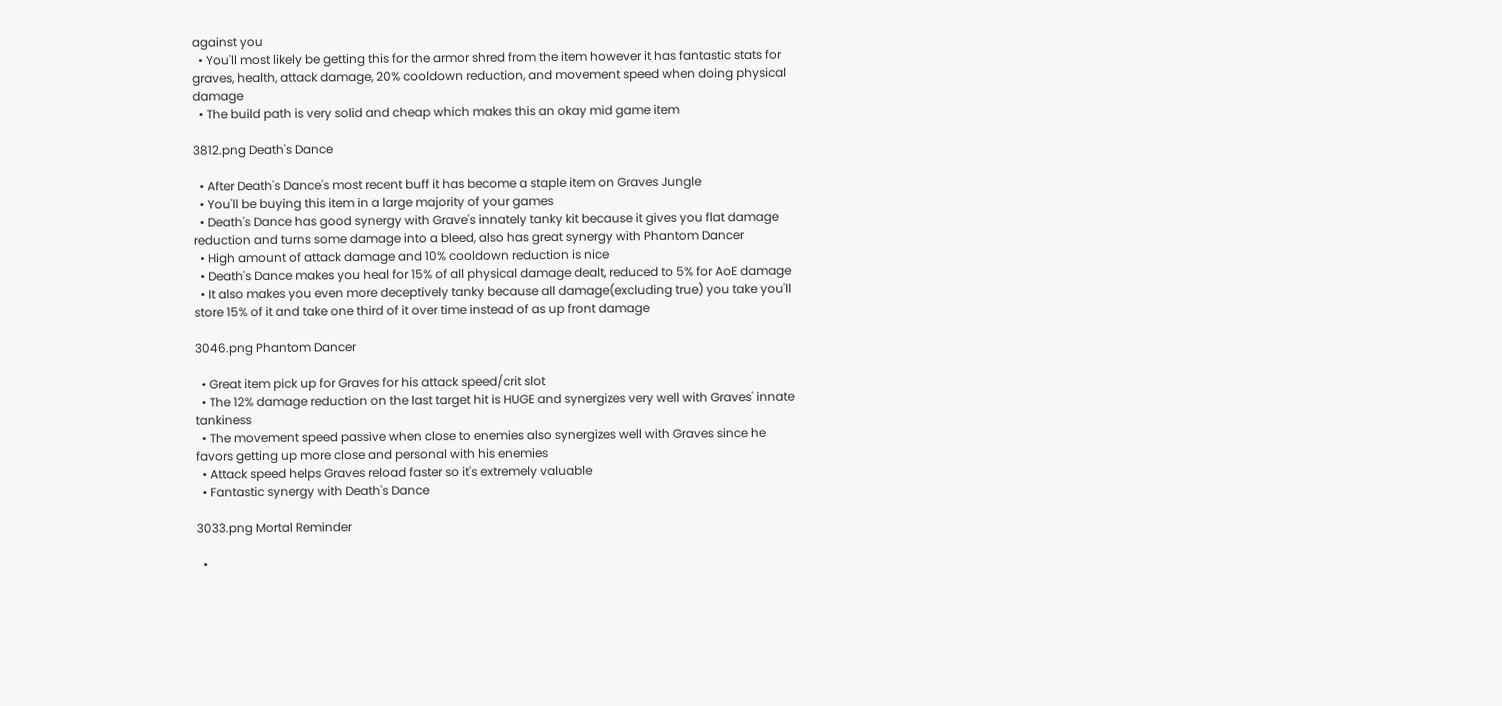against you
  • You'll most likely be getting this for the armor shred from the item however it has fantastic stats for graves, health, attack damage, 20% cooldown reduction, and movement speed when doing physical damage
  • The build path is very solid and cheap which makes this an okay mid game item

3812.png Death's Dance

  • After Death's Dance's most recent buff it has become a staple item on Graves Jungle
  • You'll be buying this item in a large majority of your games
  • Death's Dance has good synergy with Grave's innately tanky kit because it gives you flat damage reduction and turns some damage into a bleed, also has great synergy with Phantom Dancer
  • High amount of attack damage and 10% cooldown reduction is nice
  • Death's Dance makes you heal for 15% of all physical damage dealt, reduced to 5% for AoE damage
  • It also makes you even more deceptively tanky because all damage(excluding true) you take you'll store 15% of it and take one third of it over time instead of as up front damage

3046.png Phantom Dancer

  • Great item pick up for Graves for his attack speed/crit slot
  • The 12% damage reduction on the last target hit is HUGE and synergizes very well with Graves' innate tankiness
  • The movement speed passive when close to enemies also synergizes well with Graves since he favors getting up more close and personal with his enemies
  • Attack speed helps Graves reload faster so it's extremely valuable
  • Fantastic synergy with Death's Dance

3033.png Mortal Reminder

  •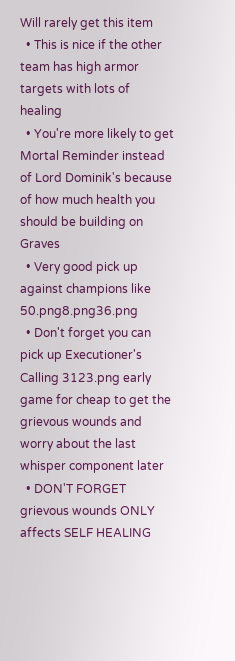Will rarely get this item
  • This is nice if the other team has high armor targets with lots of healing
  • You're more likely to get Mortal Reminder instead of Lord Dominik's because of how much health you should be building on Graves
  • Very good pick up against champions like 50.png8.png36.png
  • Don't forget you can pick up Executioner's Calling 3123.png early game for cheap to get the grievous wounds and worry about the last whisper component later
  • DON'T FORGET grievous wounds ONLY affects SELF HEALING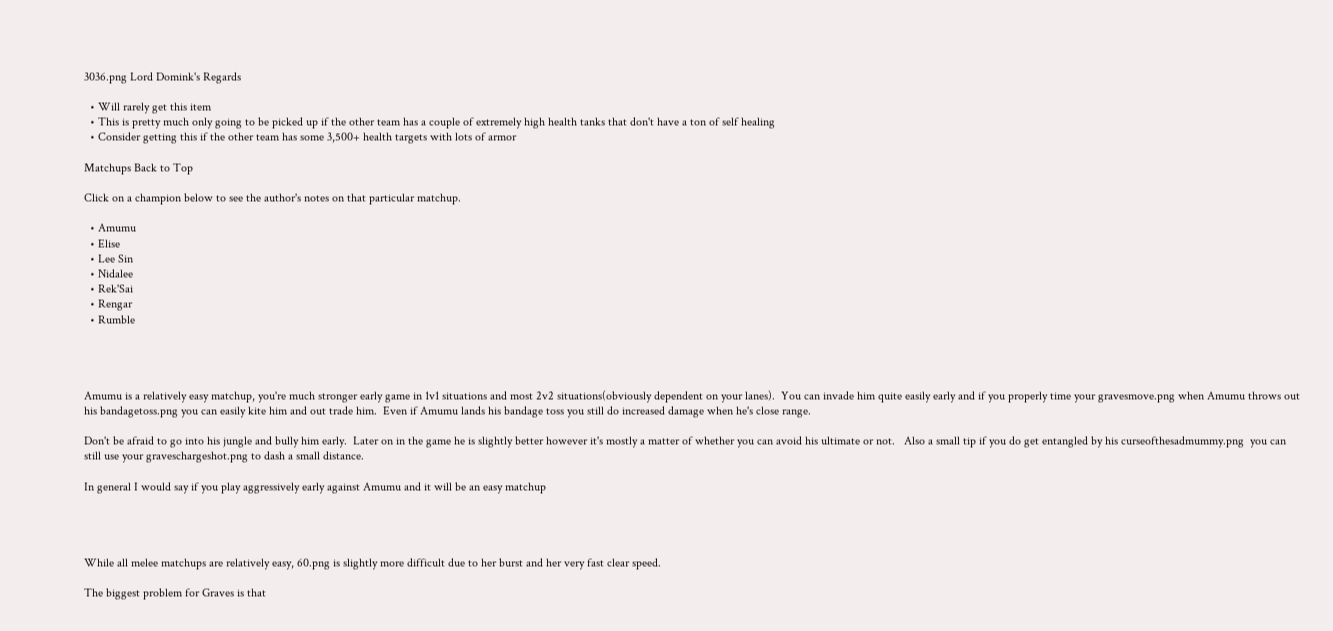3036.png Lord Domink's Regards

  • Will rarely get this item
  • This is pretty much only going to be picked up if the other team has a couple of extremely high health tanks that don't have a ton of self healing
  • Consider getting this if the other team has some 3,500+ health targets with lots of armor

Matchups Back to Top

Click on a champion below to see the author's notes on that particular matchup.

  • Amumu
  • Elise
  • Lee Sin
  • Nidalee
  • Rek'Sai
  • Rengar
  • Rumble




Amumu is a relatively easy matchup, you're much stronger early game in 1v1 situations and most 2v2 situations(obviously dependent on your lanes).  You can invade him quite easily early and if you properly time your gravesmove.png when Amumu throws out his bandagetoss.png you can easily kite him and out trade him.  Even if Amumu lands his bandage toss you still do increased damage when he's close range.

Don't be afraid to go into his jungle and bully him early.  Later on in the game he is slightly better however it's mostly a matter of whether you can avoid his ultimate or not.   Also a small tip if you do get entangled by his curseofthesadmummy.png  you can still use your graveschargeshot.png to dash a small distance.

In general I would say if you play aggressively early against Amumu and it will be an easy matchup




While all melee matchups are relatively easy, 60.png is slightly more difficult due to her burst and her very fast clear speed.

The biggest problem for Graves is that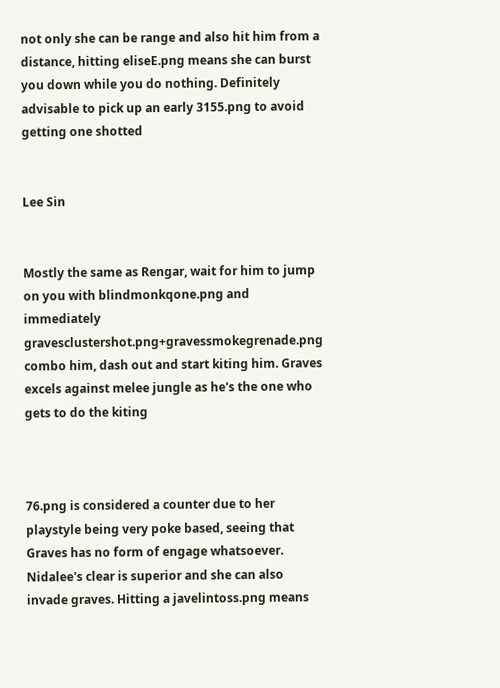not only she can be range and also hit him from a distance, hitting eliseE.png means she can burst you down while you do nothing. Definitely advisable to pick up an early 3155.png to avoid getting one shotted


Lee Sin


Mostly the same as Rengar, wait for him to jump on you with blindmonkqone.png and immediately gravesclustershot.png+gravessmokegrenade.png combo him, dash out and start kiting him. Graves excels against melee jungle as he's the one who gets to do the kiting



76.png is considered a counter due to her playstyle being very poke based, seeing that Graves has no form of engage whatsoever. Nidalee's clear is superior and she can also invade graves. Hitting a javelintoss.png means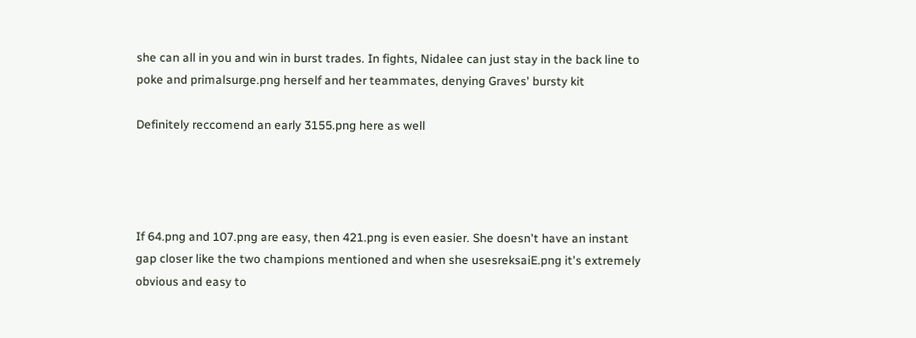she can all in you and win in burst trades. In fights, Nidalee can just stay in the back line to poke and primalsurge.png herself and her teammates, denying Graves' bursty kit

Definitely reccomend an early 3155.png here as well




If 64.png and 107.png are easy, then 421.png is even easier. She doesn't have an instant gap closer like the two champions mentioned and when she usesreksaiE.png it's extremely obvious and easy to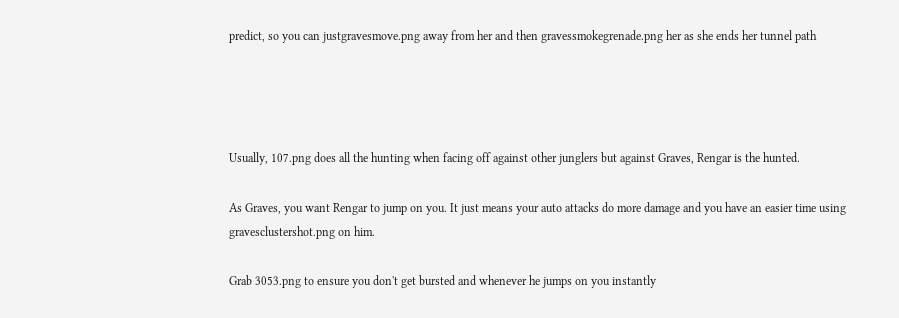predict, so you can justgravesmove.png away from her and then gravessmokegrenade.png her as she ends her tunnel path




Usually, 107.png does all the hunting when facing off against other junglers but against Graves, Rengar is the hunted.

As Graves, you want Rengar to jump on you. It just means your auto attacks do more damage and you have an easier time using gravesclustershot.png on him.

Grab 3053.png to ensure you don't get bursted and whenever he jumps on you instantly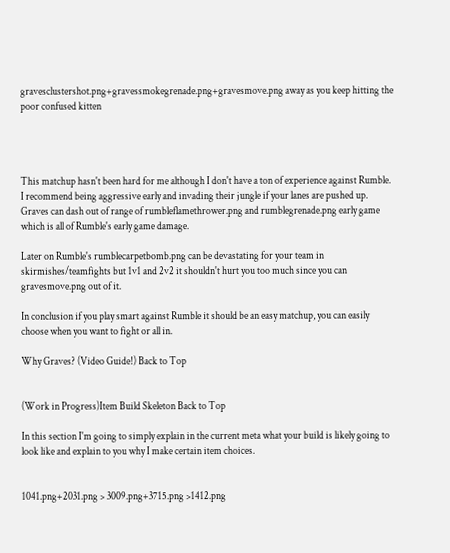gravesclustershot.png+gravessmokegrenade.png+gravesmove.png away as you keep hitting the poor confused kitten




This matchup hasn't been hard for me although I don't have a ton of experience against Rumble.  I recommend being aggressive early and invading their jungle if your lanes are pushed up.  Graves can dash out of range of rumbleflamethrower.png and rumblegrenade.png early game which is all of Rumble's early game damage.

Later on Rumble's rumblecarpetbomb.png can be devastating for your team in skirmishes/teamfights but 1v1 and 2v2 it shouldn't hurt you too much since you can gravesmove.png out of it.

In conclusion if you play smart against Rumble it should be an easy matchup, you can easily choose when you want to fight or all in.

Why Graves? (Video Guide!) Back to Top


(Work in Progress)Item Build Skeleton Back to Top

In this section I'm going to simply explain in the current meta what your build is likely going to look like and explain to you why I make certain item choices.


1041.png+2031.png > 3009.png+3715.png >1412.png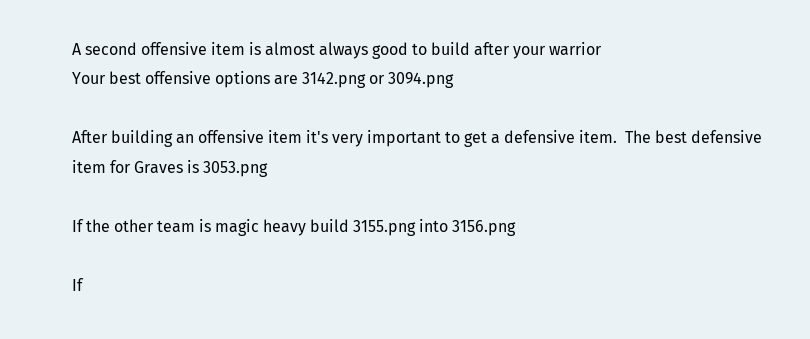A second offensive item is almost always good to build after your warrior
Your best offensive options are 3142.png or 3094.png

After building an offensive item it's very important to get a defensive item.  The best defensive item for Graves is 3053.png

If the other team is magic heavy build 3155.png into 3156.png

If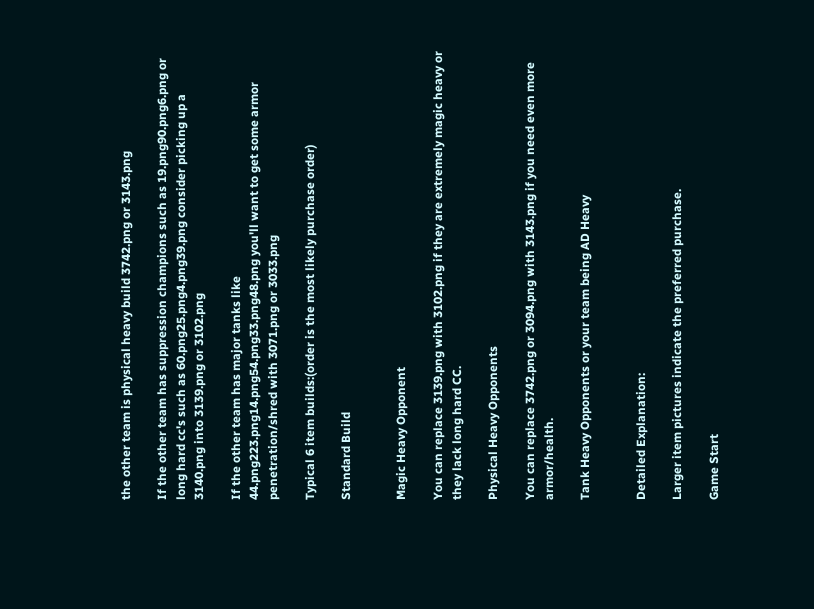the other team is physical heavy build 3742.png or 3143.png

If the other team has suppression champions such as 19.png90.png6.png or long hard cc's such as 60.png25.png4.png39.png consider picking up a 3140.png into 3139.png or 3102.png

If the other team has major tanks like 44.png223.png14.png54.png33.png48.png you'll want to get some armor penetration/shred with 3071.png or 3033.png

Typical 6 item builds:(order is the most likely purchase order)

Standard Build


Magic Heavy Opponent

You can replace 3139.png with 3102.png if they are extremely magic heavy or they lack long hard CC.

Physical Heavy Opponents

You can replace 3742.png or 3094.png with 3143.png if you need even more armor/health.

Tank Heavy Opponents or your team being AD Heavy


Detailed Explanation:

Larger item pictures indicate the preferred purchase.

Game Start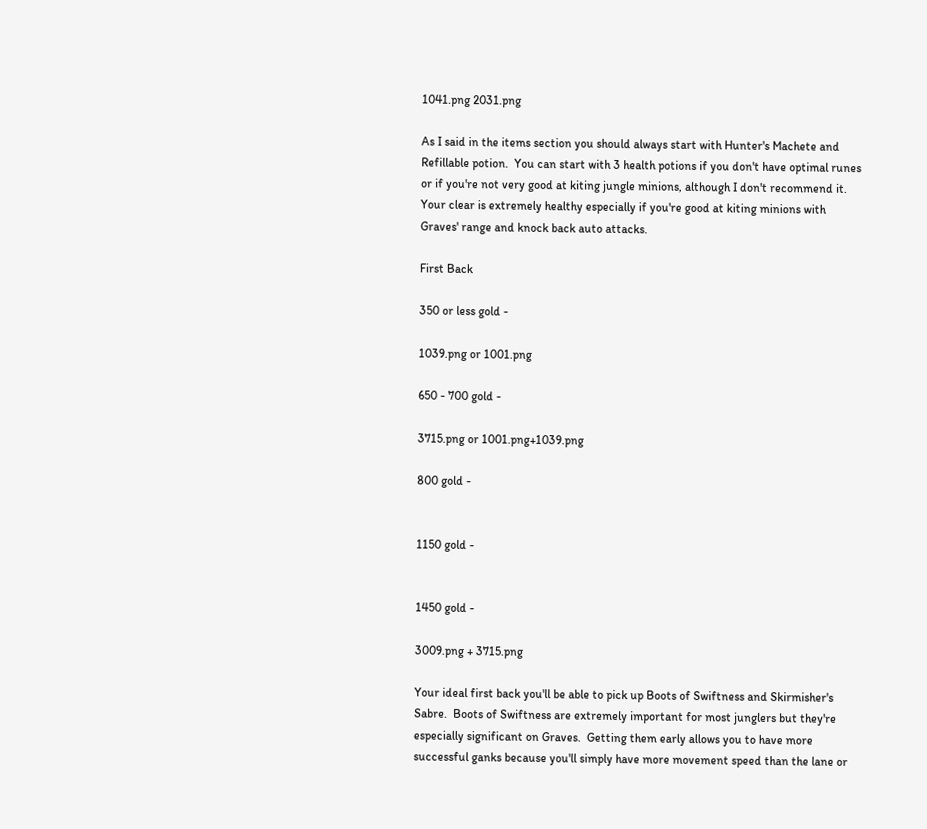1041.png 2031.png

As I said in the items section you should always start with Hunter's Machete and Refillable potion.  You can start with 3 health potions if you don't have optimal runes or if you're not very good at kiting jungle minions, although I don't recommend it.  Your clear is extremely healthy especially if you're good at kiting minions with Graves' range and knock back auto attacks.

First Back

350 or less gold -

1039.png or 1001.png

650 - 700 gold -

3715.png or 1001.png+1039.png

800 gold -


1150 gold -


1450 gold -

3009.png + 3715.png

Your ideal first back you'll be able to pick up Boots of Swiftness and Skirmisher's Sabre.  Boots of Swiftness are extremely important for most junglers but they're especially significant on Graves.  Getting them early allows you to have more successful ganks because you'll simply have more movement speed than the lane or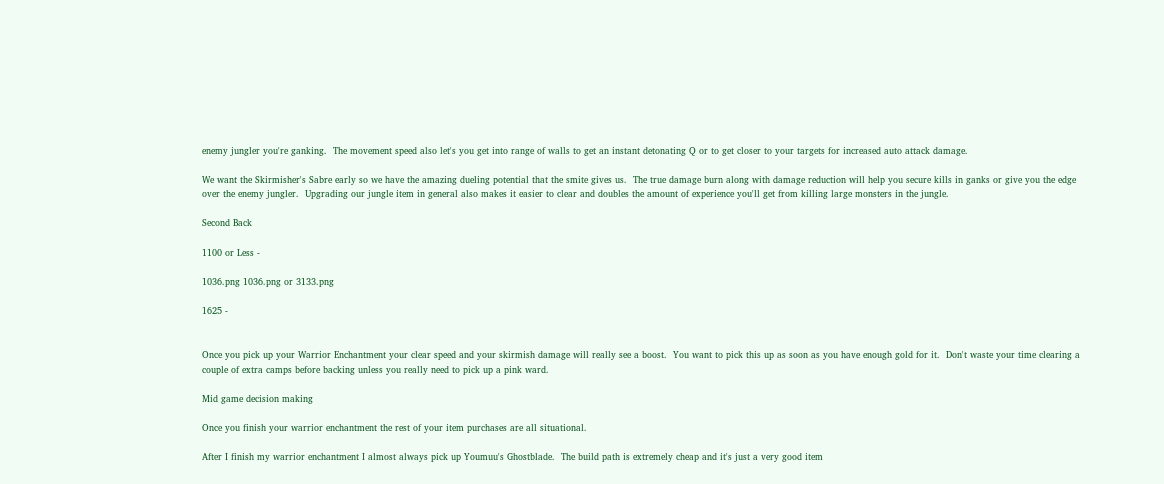enemy jungler you're ganking.  The movement speed also let's you get into range of walls to get an instant detonating Q or to get closer to your targets for increased auto attack damage.

We want the Skirmisher's Sabre early so we have the amazing dueling potential that the smite gives us.  The true damage burn along with damage reduction will help you secure kills in ganks or give you the edge over the enemy jungler.  Upgrading our jungle item in general also makes it easier to clear and doubles the amount of experience you'll get from killing large monsters in the jungle.

Second Back

1100 or Less -

1036.png 1036.png or 3133.png

1625 -


Once you pick up your Warrior Enchantment your clear speed and your skirmish damage will really see a boost.  You want to pick this up as soon as you have enough gold for it.  Don't waste your time clearing a couple of extra camps before backing unless you really need to pick up a pink ward.

Mid game decision making

Once you finish your warrior enchantment the rest of your item purchases are all situational.

After I finish my warrior enchantment I almost always pick up Youmuu's Ghostblade.  The build path is extremely cheap and it's just a very good item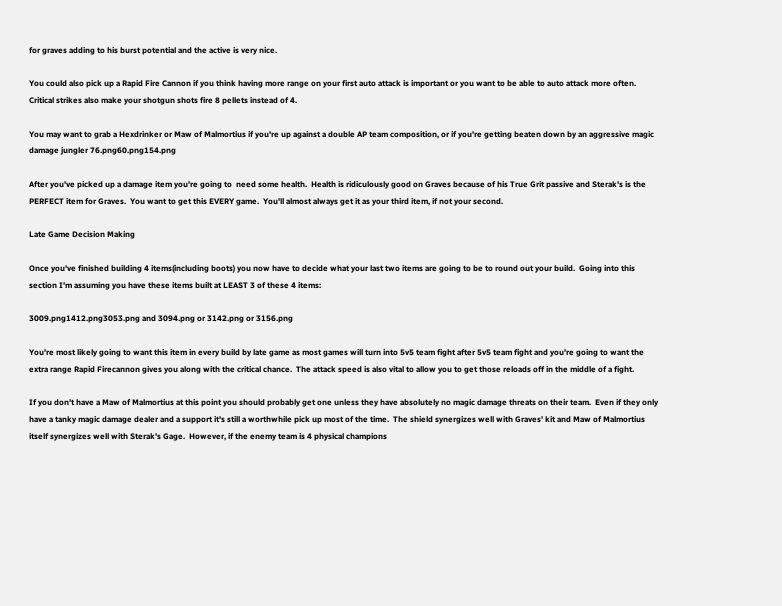for graves adding to his burst potential and the active is very nice.

You could also pick up a Rapid Fire Cannon if you think having more range on your first auto attack is important or you want to be able to auto attack more often.  Critical strikes also make your shotgun shots fire 8 pellets instead of 4.

You may want to grab a Hexdrinker or Maw of Malmortius if you're up against a double AP team composition, or if you're getting beaten down by an aggressive magic damage jungler 76.png60.png154.png

After you've picked up a damage item you're going to  need some health.  Health is ridiculously good on Graves because of his True Grit passive and Sterak's is the PERFECT item for Graves.  You want to get this EVERY game.  You'll almost always get it as your third item, if not your second.

Late Game Decision Making

Once you've finished building 4 items(including boots) you now have to decide what your last two items are going to be to round out your build.  Going into this section I'm assuming you have these items built at LEAST 3 of these 4 items:

3009.png1412.png3053.png and 3094.png or 3142.png or 3156.png

You're most likely going to want this item in every build by late game as most games will turn into 5v5 team fight after 5v5 team fight and you're going to want the extra range Rapid Firecannon gives you along with the critical chance.  The attack speed is also vital to allow you to get those reloads off in the middle of a fight.

If you don't have a Maw of Malmortius at this point you should probably get one unless they have absolutely no magic damage threats on their team.  Even if they only have a tanky magic damage dealer and a support it's still a worthwhile pick up most of the time.  The shield synergizes well with Graves' kit and Maw of Malmortius itself synergizes well with Sterak's Gage.  However, if the enemy team is 4 physical champions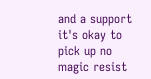and a support it's okay to pick up no magic resist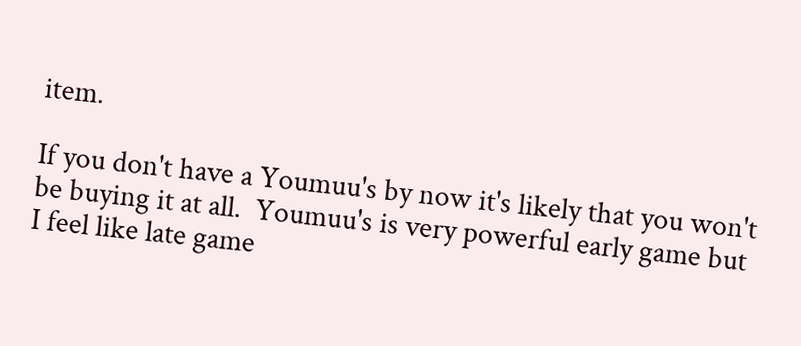item.

If you don't have a Youmuu's by now it's likely that you won't be buying it at all.  Youmuu's is very powerful early game but I feel like late game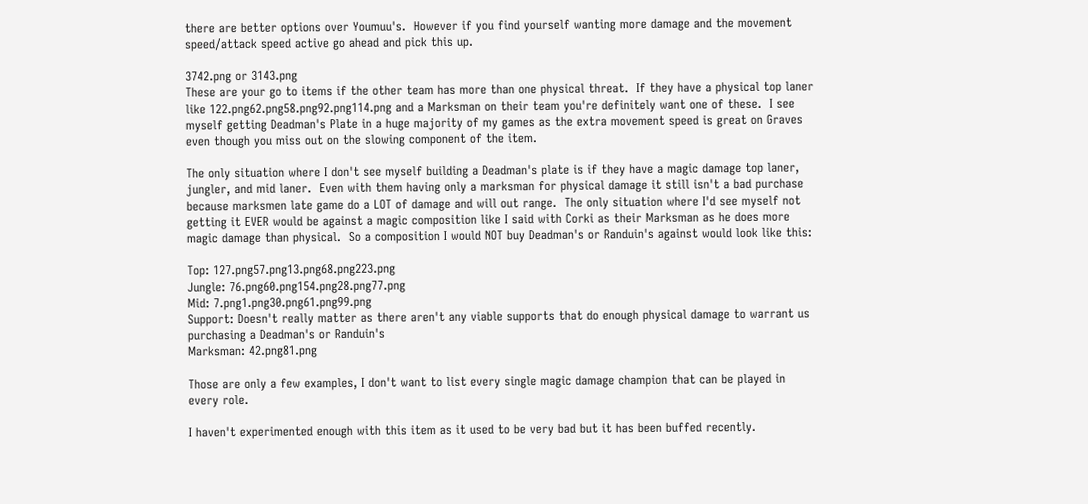there are better options over Youmuu's.  However if you find yourself wanting more damage and the movement speed/attack speed active go ahead and pick this up.

3742.png or 3143.png
These are your go to items if the other team has more than one physical threat.  If they have a physical top laner like 122.png62.png58.png92.png114.png and a Marksman on their team you're definitely want one of these.  I see myself getting Deadman's Plate in a huge majority of my games as the extra movement speed is great on Graves even though you miss out on the slowing component of the item.

The only situation where I don't see myself building a Deadman's plate is if they have a magic damage top laner, jungler, and mid laner.  Even with them having only a marksman for physical damage it still isn't a bad purchase because marksmen late game do a LOT of damage and will out range.  The only situation where I'd see myself not getting it EVER would be against a magic composition like I said with Corki as their Marksman as he does more magic damage than physical.  So a composition I would NOT buy Deadman's or Randuin's against would look like this:

Top: 127.png57.png13.png68.png223.png
Jungle: 76.png60.png154.png28.png77.png
Mid: 7.png1.png30.png61.png99.png
Support: Doesn't really matter as there aren't any viable supports that do enough physical damage to warrant us purchasing a Deadman's or Randuin's
Marksman: 42.png81.png

Those are only a few examples, I don't want to list every single magic damage champion that can be played in every role.

I haven't experimented enough with this item as it used to be very bad but it has been buffed recently.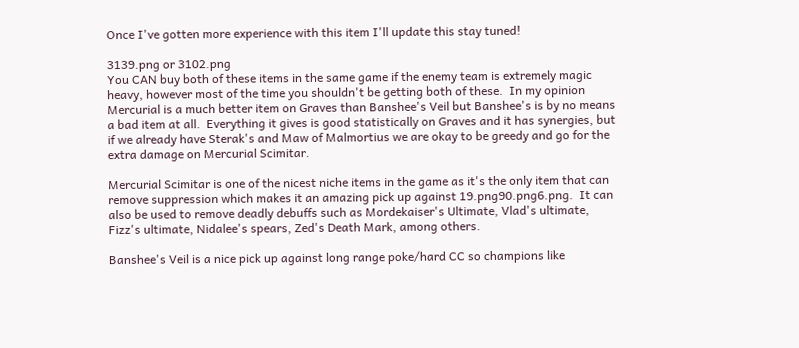Once I've gotten more experience with this item I'll update this stay tuned!

3139.png or 3102.png
You CAN buy both of these items in the same game if the enemy team is extremely magic heavy, however most of the time you shouldn't be getting both of these.  In my opinion Mercurial is a much better item on Graves than Banshee's Veil but Banshee's is by no means a bad item at all.  Everything it gives is good statistically on Graves and it has synergies, but if we already have Sterak's and Maw of Malmortius we are okay to be greedy and go for the extra damage on Mercurial Scimitar.

Mercurial Scimitar is one of the nicest niche items in the game as it's the only item that can remove suppression which makes it an amazing pick up against 19.png90.png6.png.  It can also be used to remove deadly debuffs such as Mordekaiser's Ultimate, Vlad's ultimate, Fizz's ultimate, Nidalee's spears, Zed's Death Mark, among others.

Banshee's Veil is a nice pick up against long range poke/hard CC so champions like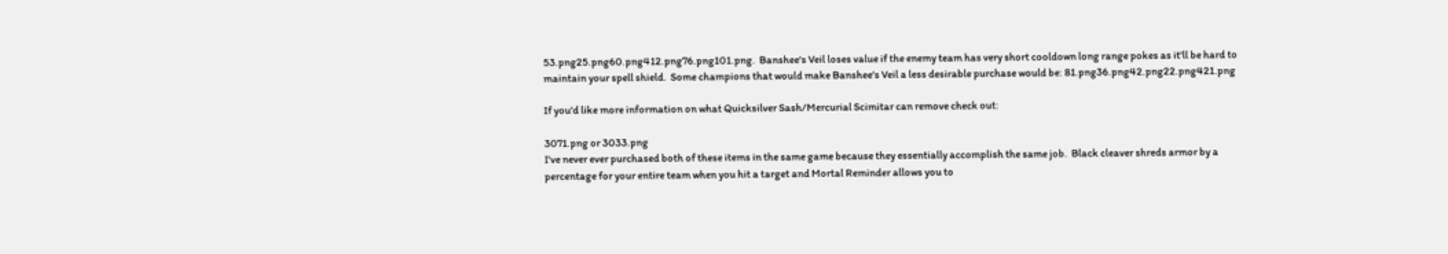53.png25.png60.png412.png76.png101.png.  Banshee's Veil loses value if the enemy team has very short cooldown long range pokes as it'll be hard to maintain your spell shield.  Some champions that would make Banshee's Veil a less desirable purchase would be: 81.png36.png42.png22.png421.png

If you'd like more information on what Quicksilver Sash/Mercurial Scimitar can remove check out:

3071.png or 3033.png
I've never ever purchased both of these items in the same game because they essentially accomplish the same job.  Black cleaver shreds armor by a percentage for your entire team when you hit a target and Mortal Reminder allows you to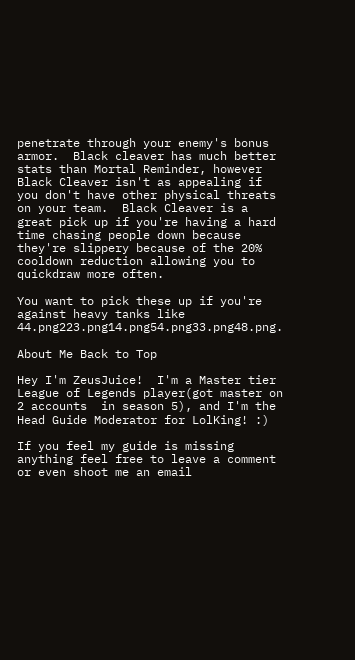penetrate through your enemy's bonus armor.  Black cleaver has much better stats than Mortal Reminder, however Black Cleaver isn't as appealing if you don't have other physical threats on your team.  Black Cleaver is a great pick up if you're having a hard time chasing people down because they're slippery because of the 20% cooldown reduction allowing you to quickdraw more often.

You want to pick these up if you're against heavy tanks like 44.png223.png14.png54.png33.png48.png.

About Me Back to Top

Hey I'm ZeusJuice!  I'm a Master tier League of Legends player(got master on 2 accounts  in season 5), and I'm the Head Guide Moderator for LolKing! :)

If you feel my guide is missing anything feel free to leave a comment or even shoot me an email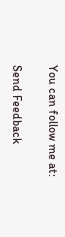You can follow me at:

Send Feedback